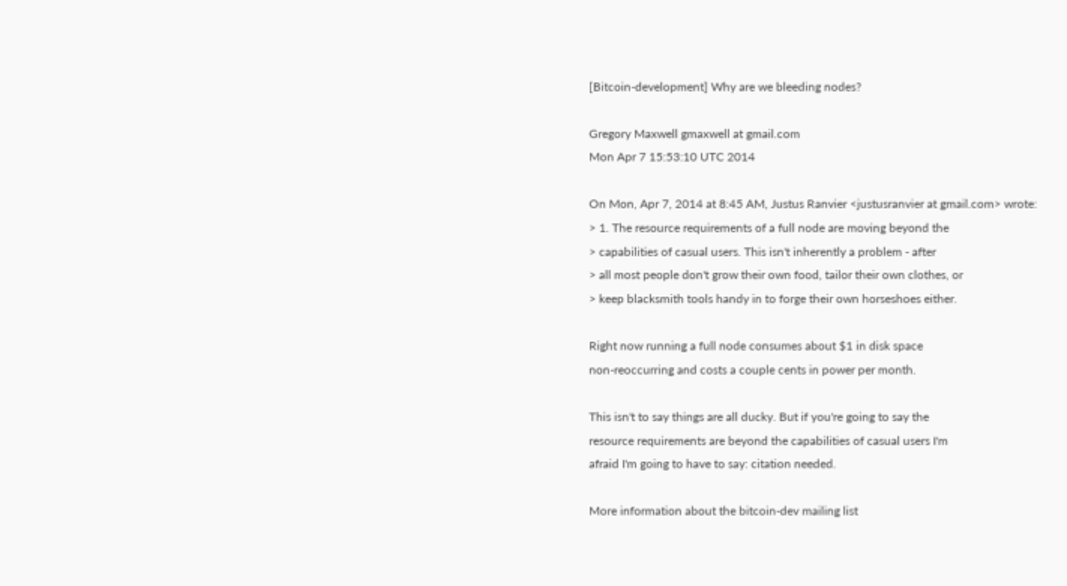[Bitcoin-development] Why are we bleeding nodes?

Gregory Maxwell gmaxwell at gmail.com
Mon Apr 7 15:53:10 UTC 2014

On Mon, Apr 7, 2014 at 8:45 AM, Justus Ranvier <justusranvier at gmail.com> wrote:
> 1. The resource requirements of a full node are moving beyond the
> capabilities of casual users. This isn't inherently a problem - after
> all most people don't grow their own food, tailor their own clothes, or
> keep blacksmith tools handy in to forge their own horseshoes either.

Right now running a full node consumes about $1 in disk space
non-reoccurring and costs a couple cents in power per month.

This isn't to say things are all ducky. But if you're going to say the
resource requirements are beyond the capabilities of casual users I'm
afraid I'm going to have to say: citation needed.

More information about the bitcoin-dev mailing list